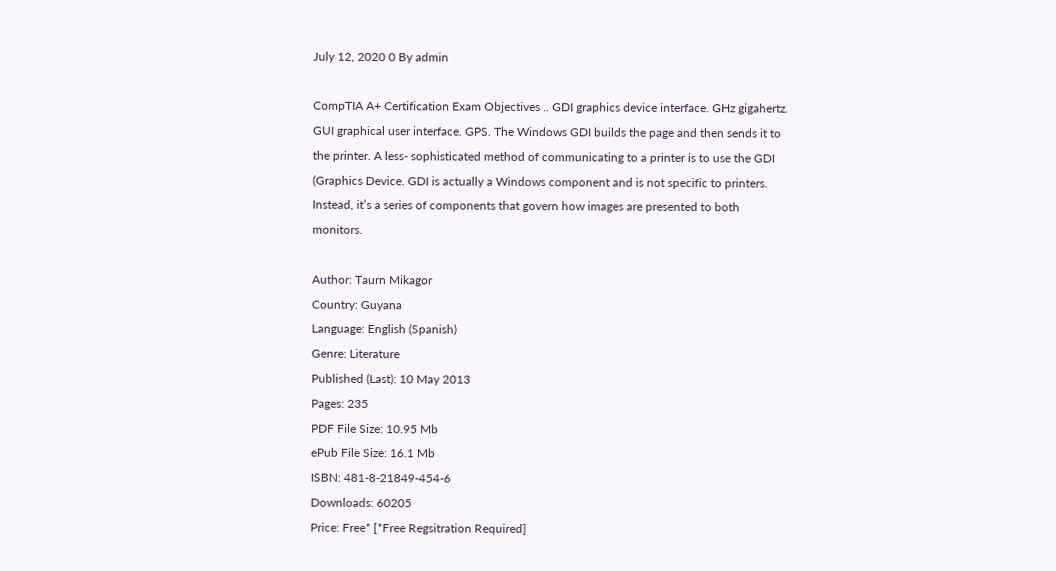July 12, 2020 0 By admin

CompTIA A+ Certification Exam Objectives .. GDI graphics device interface. GHz gigahertz. GUI graphical user interface. GPS. The Windows GDI builds the page and then sends it to the printer. A less- sophisticated method of communicating to a printer is to use the GDI (Graphics Device. GDI is actually a Windows component and is not specific to printers. Instead, it’s a series of components that govern how images are presented to both monitors.

Author: Taurn Mikagor
Country: Guyana
Language: English (Spanish)
Genre: Literature
Published (Last): 10 May 2013
Pages: 235
PDF File Size: 10.95 Mb
ePub File Size: 16.1 Mb
ISBN: 481-8-21849-454-6
Downloads: 60205
Price: Free* [*Free Regsitration Required]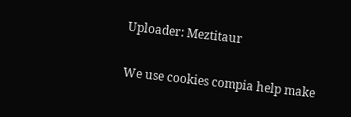Uploader: Meztitaur

We use cookies compia help make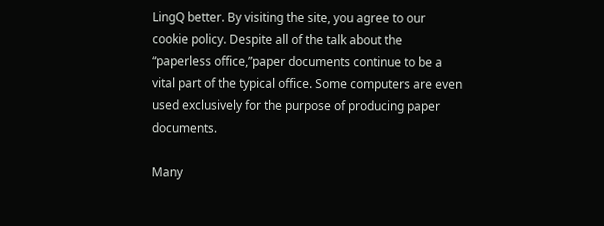LingQ better. By visiting the site, you agree to our cookie policy. Despite all of the talk about the “paperless office,”paper documents continue to be a vital part of the typical office. Some computers are even used exclusively for the purpose of producing paper documents.

Many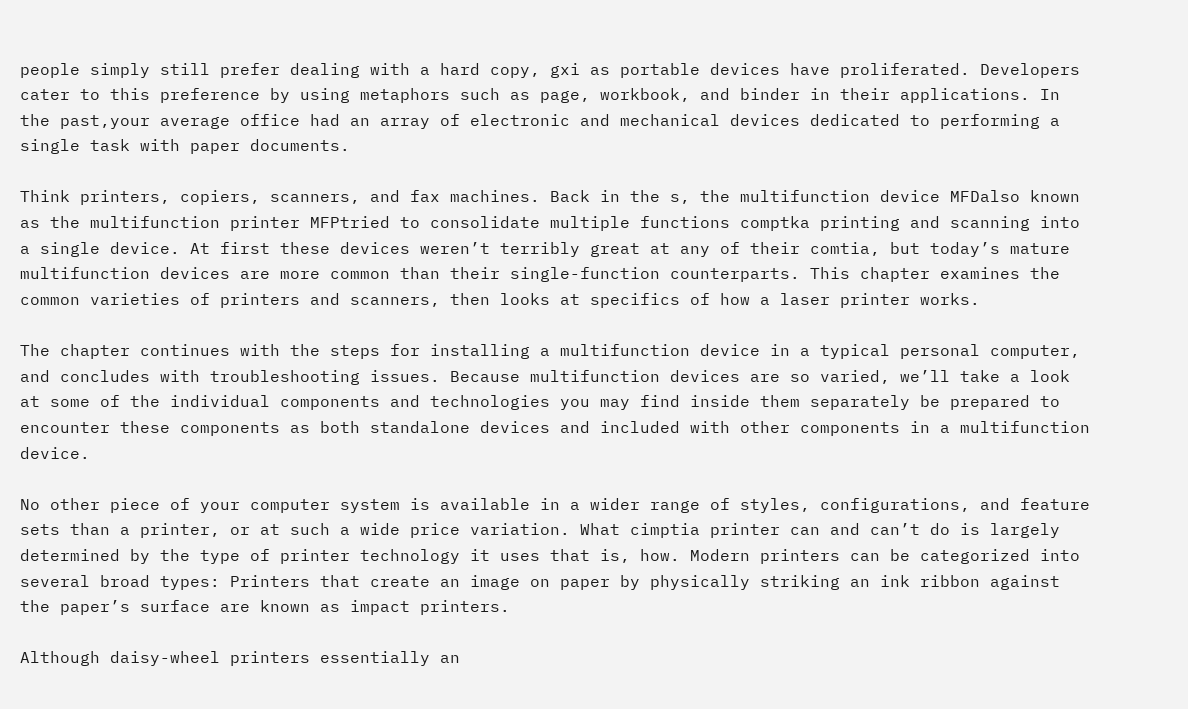people simply still prefer dealing with a hard copy, gxi as portable devices have proliferated. Developers cater to this preference by using metaphors such as page, workbook, and binder in their applications. In the past,your average office had an array of electronic and mechanical devices dedicated to performing a single task with paper documents.

Think printers, copiers, scanners, and fax machines. Back in the s, the multifunction device MFDalso known as the multifunction printer MFPtried to consolidate multiple functions comptka printing and scanning into a single device. At first these devices weren’t terribly great at any of their comtia, but today’s mature multifunction devices are more common than their single-function counterparts. This chapter examines the common varieties of printers and scanners, then looks at specifics of how a laser printer works.

The chapter continues with the steps for installing a multifunction device in a typical personal computer, and concludes with troubleshooting issues. Because multifunction devices are so varied, we’ll take a look at some of the individual components and technologies you may find inside them separately be prepared to encounter these components as both standalone devices and included with other components in a multifunction device.

No other piece of your computer system is available in a wider range of styles, configurations, and feature sets than a printer, or at such a wide price variation. What cimptia printer can and can’t do is largely determined by the type of printer technology it uses that is, how. Modern printers can be categorized into several broad types: Printers that create an image on paper by physically striking an ink ribbon against the paper’s surface are known as impact printers.

Although daisy-wheel printers essentially an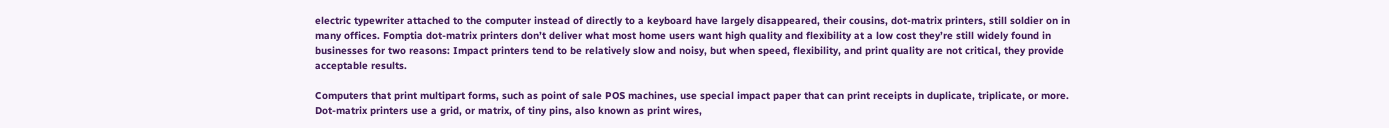electric typewriter attached to the computer instead of directly to a keyboard have largely disappeared, their cousins, dot-matrix printers, still soldier on in many offices. Fomptia dot-matrix printers don’t deliver what most home users want high quality and flexibility at a low cost they’re still widely found in businesses for two reasons: Impact printers tend to be relatively slow and noisy, but when speed, flexibility, and print quality are not critical, they provide acceptable results.

Computers that print multipart forms, such as point of sale POS machines, use special impact paper that can print receipts in duplicate, triplicate, or more. Dot-matrix printers use a grid, or matrix, of tiny pins, also known as print wires,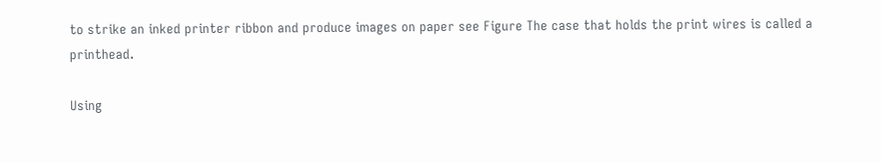to strike an inked printer ribbon and produce images on paper see Figure The case that holds the print wires is called a printhead.

Using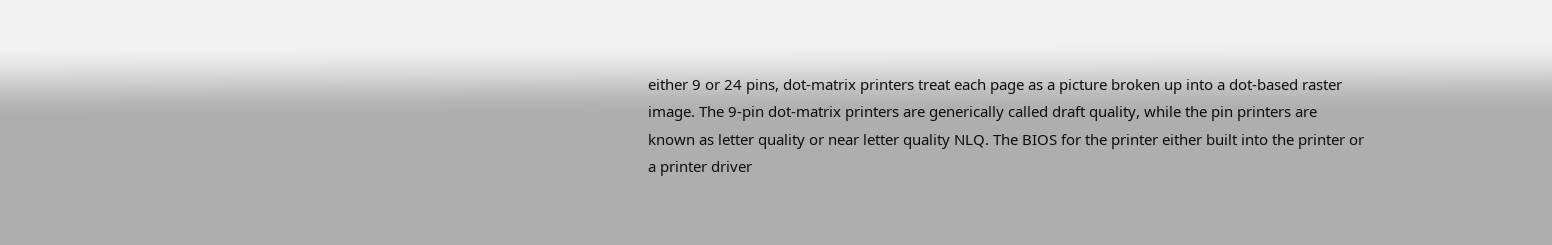either 9 or 24 pins, dot-matrix printers treat each page as a picture broken up into a dot-based raster image. The 9-pin dot-matrix printers are generically called draft quality, while the pin printers are known as letter quality or near letter quality NLQ. The BIOS for the printer either built into the printer or a printer driver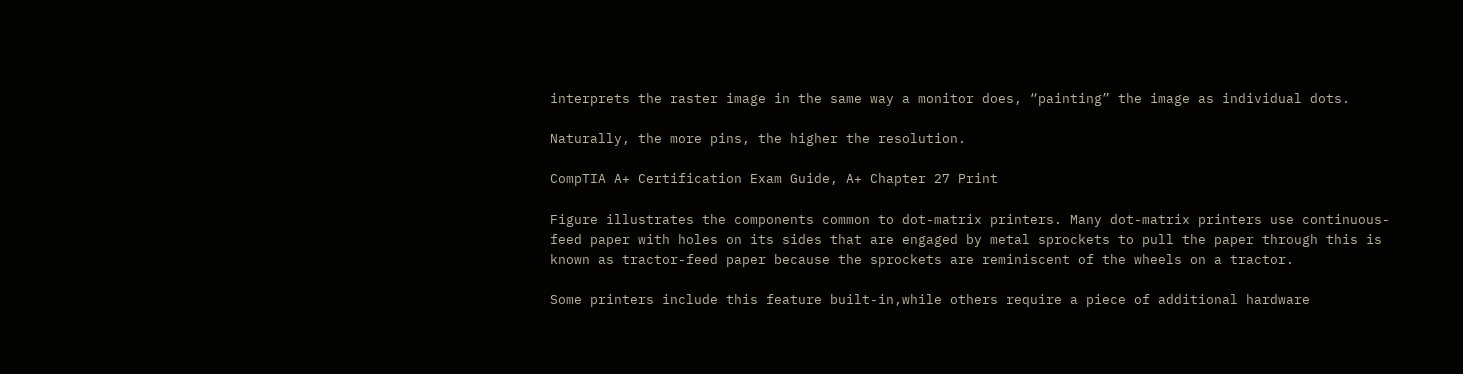interprets the raster image in the same way a monitor does, “painting” the image as individual dots.

Naturally, the more pins, the higher the resolution.

CompTIA A+ Certification Exam Guide, A+ Chapter 27 Print

Figure illustrates the components common to dot-matrix printers. Many dot-matrix printers use continuous-feed paper with holes on its sides that are engaged by metal sprockets to pull the paper through this is known as tractor-feed paper because the sprockets are reminiscent of the wheels on a tractor.

Some printers include this feature built-in,while others require a piece of additional hardware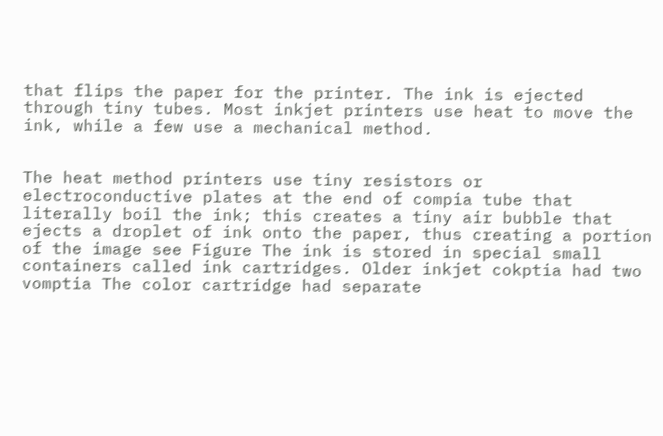that flips the paper for the printer. The ink is ejected through tiny tubes. Most inkjet printers use heat to move the ink, while a few use a mechanical method.


The heat method printers use tiny resistors or electroconductive plates at the end of compia tube that literally boil the ink; this creates a tiny air bubble that ejects a droplet of ink onto the paper, thus creating a portion of the image see Figure The ink is stored in special small containers called ink cartridges. Older inkjet cokptia had two vomptia The color cartridge had separate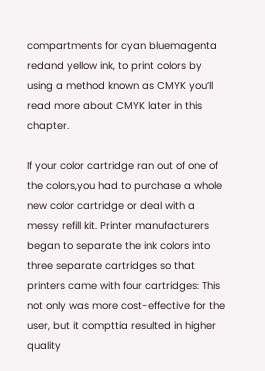compartments for cyan bluemagenta redand yellow ink, to print colors by using a method known as CMYK you’ll read more about CMYK later in this chapter.

If your color cartridge ran out of one of the colors,you had to purchase a whole new color cartridge or deal with a messy refill kit. Printer manufacturers began to separate the ink colors into three separate cartridges so that printers came with four cartridges: This not only was more cost-effective for the user, but it compttia resulted in higher quality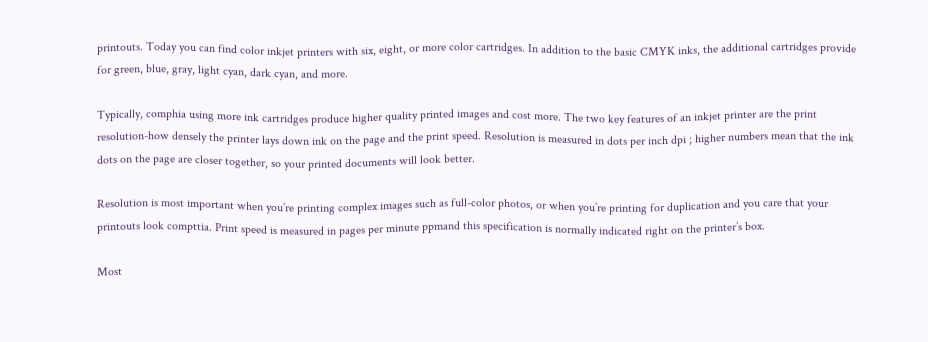printouts. Today you can find color inkjet printers with six, eight, or more color cartridges. In addition to the basic CMYK inks, the additional cartridges provide for green, blue, gray, light cyan, dark cyan, and more.

Typically, comphia using more ink cartridges produce higher quality printed images and cost more. The two key features of an inkjet printer are the print resolution-how densely the printer lays down ink on the page and the print speed. Resolution is measured in dots per inch dpi ; higher numbers mean that the ink dots on the page are closer together, so your printed documents will look better.

Resolution is most important when you’re printing complex images such as full-color photos, or when you’re printing for duplication and you care that your printouts look compttia. Print speed is measured in pages per minute ppmand this specification is normally indicated right on the printer’s box.

Most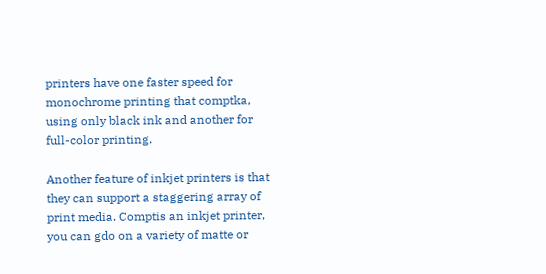printers have one faster speed for monochrome printing that comptka, using only black ink and another for full-color printing.

Another feature of inkjet printers is that they can support a staggering array of print media. Comptis an inkjet printer, you can gdo on a variety of matte or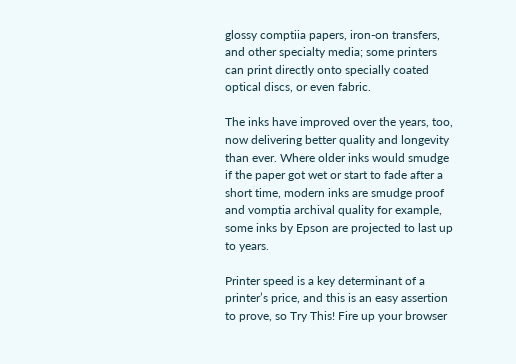glossy comptiia papers, iron-on transfers, and other specialty media; some printers can print directly onto specially coated optical discs, or even fabric.

The inks have improved over the years, too, now delivering better quality and longevity than ever. Where older inks would smudge if the paper got wet or start to fade after a short time, modern inks are smudge proof and vomptia archival quality for example, some inks by Epson are projected to last up to years.

Printer speed is a key determinant of a printer’s price, and this is an easy assertion to prove, so Try This! Fire up your browser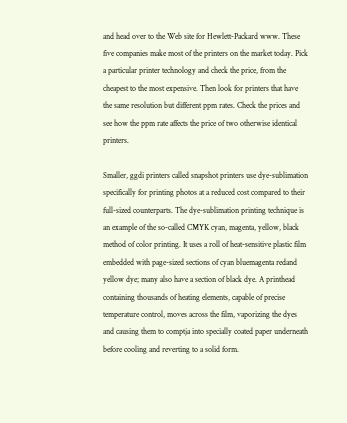and head over to the Web site for Hewlett-Packard www. These five companies make most of the printers on the market today. Pick a particular printer technology and check the price, from the cheapest to the most expensive. Then look for printers that have the same resolution but different ppm rates. Check the prices and see how the ppm rate affects the price of two otherwise identical printers.

Smaller, ggdi printers called snapshot printers use dye-sublimation specifically for printing photos at a reduced cost compared to their full-sized counterparts. The dye-sublimation printing technique is an example of the so-called CMYK cyan, magenta, yellow, black method of color printing. It uses a roll of heat-sensitive plastic film embedded with page-sized sections of cyan bluemagenta redand yellow dye; many also have a section of black dye. A printhead containing thousands of heating elements, capable of precise temperature control, moves across the film, vaporizing the dyes and causing them to comptja into specially coated paper underneath before cooling and reverting to a solid form.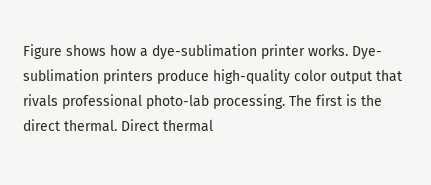Figure shows how a dye-sublimation printer works. Dye-sublimation printers produce high-quality color output that rivals professional photo-lab processing. The first is the direct thermal. Direct thermal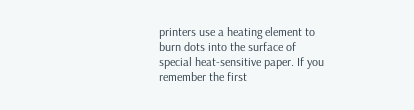printers use a heating element to burn dots into the surface of special heat-sensitive paper. If you remember the first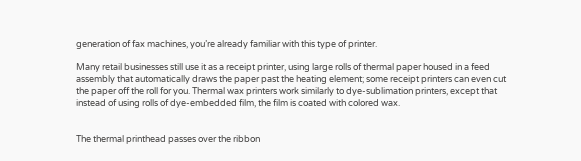generation of fax machines, you’re already familiar with this type of printer.

Many retail businesses still use it as a receipt printer, using large rolls of thermal paper housed in a feed assembly that automatically draws the paper past the heating element; some receipt printers can even cut the paper off the roll for you. Thermal wax printers work similarly to dye-sublimation printers, except that instead of using rolls of dye-embedded film, the film is coated with colored wax.


The thermal printhead passes over the ribbon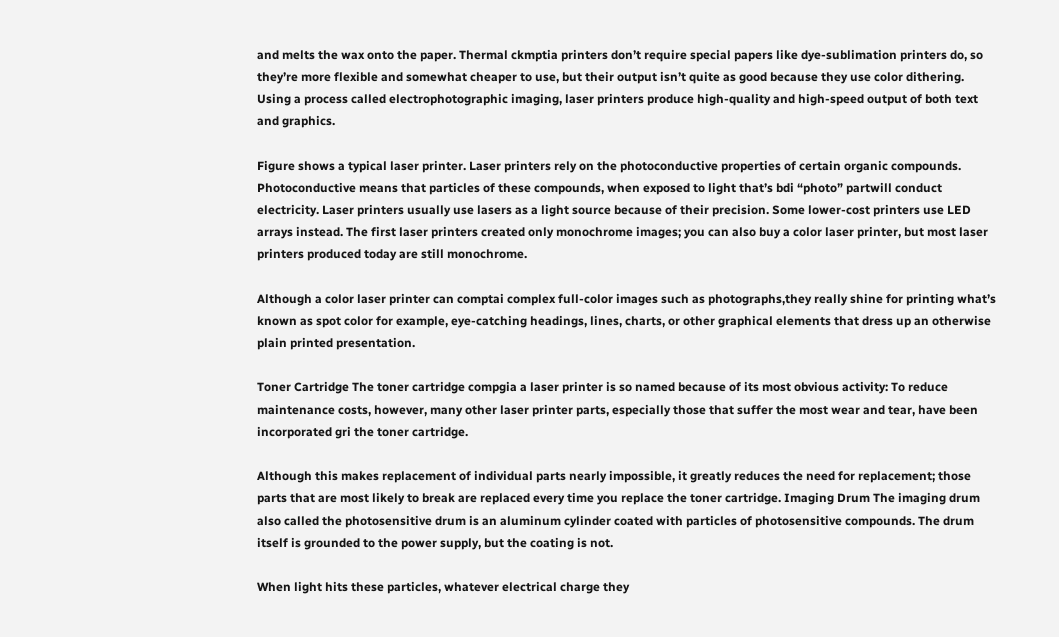and melts the wax onto the paper. Thermal ckmptia printers don’t require special papers like dye-sublimation printers do, so they’re more flexible and somewhat cheaper to use, but their output isn’t quite as good because they use color dithering. Using a process called electrophotographic imaging, laser printers produce high-quality and high-speed output of both text and graphics.

Figure shows a typical laser printer. Laser printers rely on the photoconductive properties of certain organic compounds. Photoconductive means that particles of these compounds, when exposed to light that’s bdi “photo” partwill conduct electricity. Laser printers usually use lasers as a light source because of their precision. Some lower-cost printers use LED arrays instead. The first laser printers created only monochrome images; you can also buy a color laser printer, but most laser printers produced today are still monochrome.

Although a color laser printer can comptai complex full-color images such as photographs,they really shine for printing what’s known as spot color for example, eye-catching headings, lines, charts, or other graphical elements that dress up an otherwise plain printed presentation.

Toner Cartridge The toner cartridge compgia a laser printer is so named because of its most obvious activity: To reduce maintenance costs, however, many other laser printer parts, especially those that suffer the most wear and tear, have been incorporated gri the toner cartridge.

Although this makes replacement of individual parts nearly impossible, it greatly reduces the need for replacement; those parts that are most likely to break are replaced every time you replace the toner cartridge. Imaging Drum The imaging drum also called the photosensitive drum is an aluminum cylinder coated with particles of photosensitive compounds. The drum itself is grounded to the power supply, but the coating is not.

When light hits these particles, whatever electrical charge they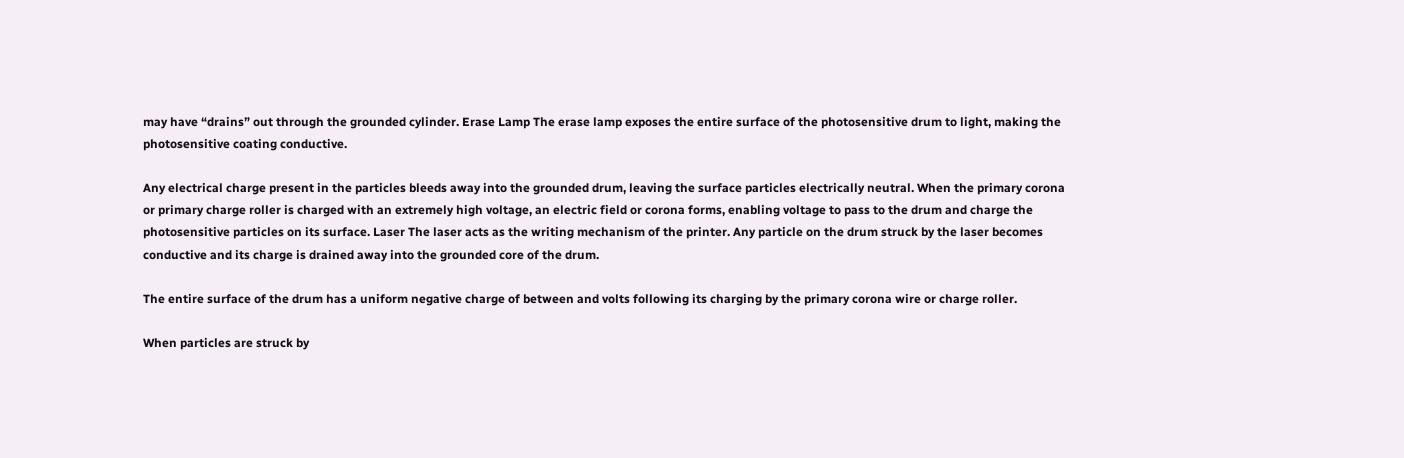may have “drains” out through the grounded cylinder. Erase Lamp The erase lamp exposes the entire surface of the photosensitive drum to light, making the photosensitive coating conductive.

Any electrical charge present in the particles bleeds away into the grounded drum, leaving the surface particles electrically neutral. When the primary corona or primary charge roller is charged with an extremely high voltage, an electric field or corona forms, enabling voltage to pass to the drum and charge the photosensitive particles on its surface. Laser The laser acts as the writing mechanism of the printer. Any particle on the drum struck by the laser becomes conductive and its charge is drained away into the grounded core of the drum.

The entire surface of the drum has a uniform negative charge of between and volts following its charging by the primary corona wire or charge roller.

When particles are struck by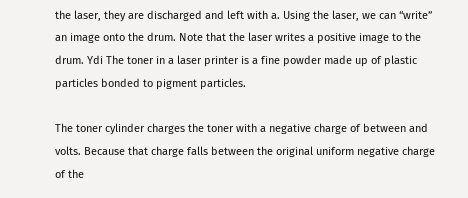the laser, they are discharged and left with a. Using the laser, we can “write” an image onto the drum. Note that the laser writes a positive image to the drum. Ydi The toner in a laser printer is a fine powder made up of plastic particles bonded to pigment particles.

The toner cylinder charges the toner with a negative charge of between and volts. Because that charge falls between the original uniform negative charge of the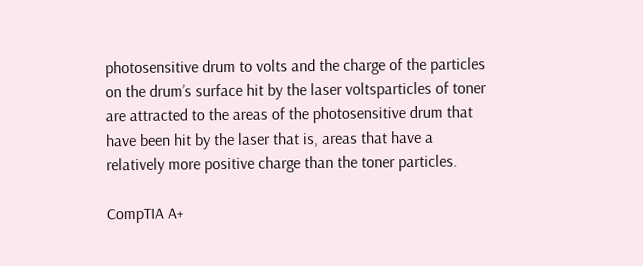photosensitive drum to volts and the charge of the particles on the drum’s surface hit by the laser voltsparticles of toner are attracted to the areas of the photosensitive drum that have been hit by the laser that is, areas that have a relatively more positive charge than the toner particles.

CompTIA A+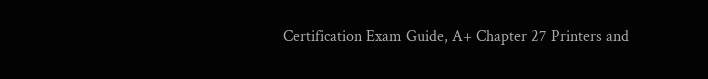Certification Exam Guide, A+ Chapter 27 Printers and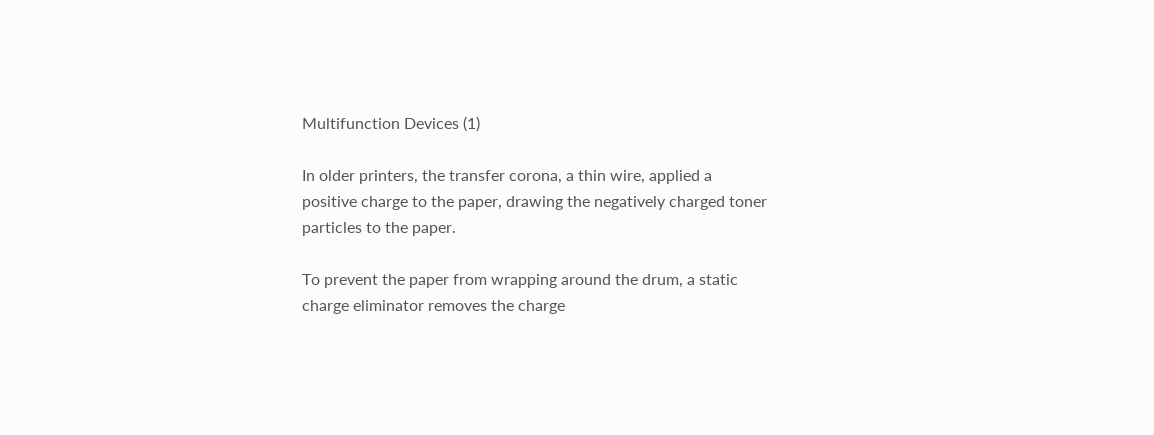Multifunction Devices (1)

In older printers, the transfer corona, a thin wire, applied a positive charge to the paper, drawing the negatively charged toner particles to the paper.

To prevent the paper from wrapping around the drum, a static charge eliminator removes the charge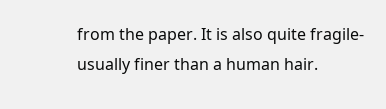from the paper. It is also quite fragile-usually finer than a human hair.